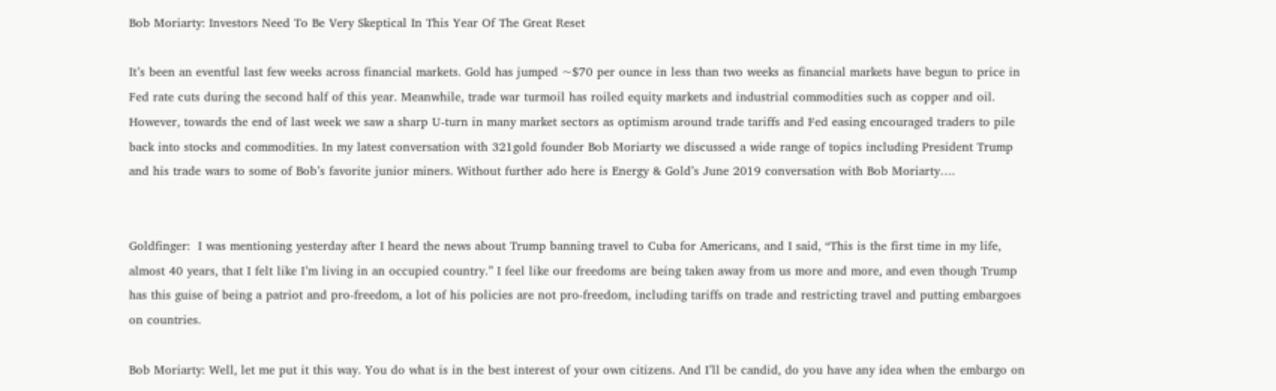Bob Moriarty: Investors Need To Be Very Skeptical In This Year Of The Great Reset

It’s been an eventful last few weeks across financial markets. Gold has jumped ~$70 per ounce in less than two weeks as financial markets have begun to price in Fed rate cuts during the second half of this year. Meanwhile, trade war turmoil has roiled equity markets and industrial commodities such as copper and oil. However, towards the end of last week we saw a sharp U-turn in many market sectors as optimism around trade tariffs and Fed easing encouraged traders to pile back into stocks and commodities. In my latest conversation with 321gold founder Bob Moriarty we discussed a wide range of topics including President Trump and his trade wars to some of Bob’s favorite junior miners. Without further ado here is Energy & Gold’s June 2019 conversation with Bob Moriarty….


Goldfinger:  I was mentioning yesterday after I heard the news about Trump banning travel to Cuba for Americans, and I said, “This is the first time in my life, almost 40 years, that I felt like I’m living in an occupied country.” I feel like our freedoms are being taken away from us more and more, and even though Trump has this guise of being a patriot and pro-freedom, a lot of his policies are not pro-freedom, including tariffs on trade and restricting travel and putting embargoes on countries.

Bob Moriarty: Well, let me put it this way. You do what is in the best interest of your own citizens. And I’ll be candid, do you have any idea when the embargo on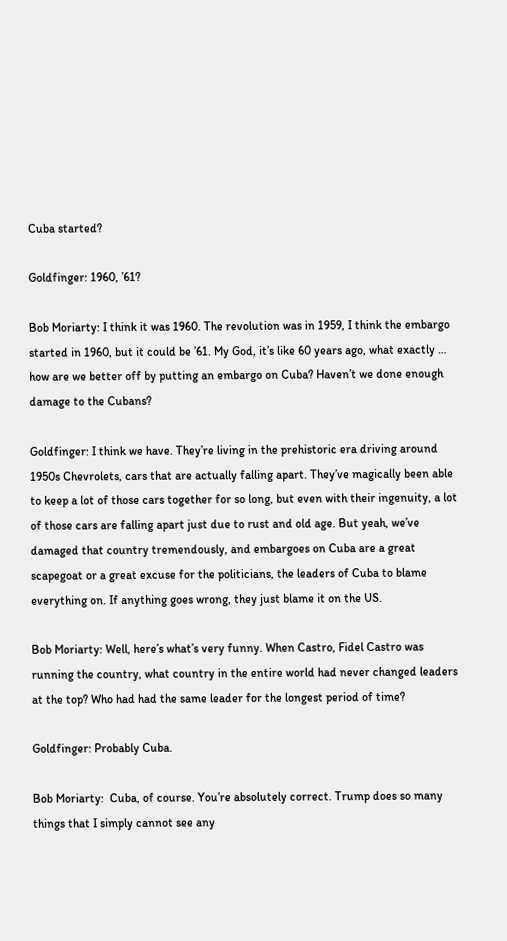Cuba started?

Goldfinger: 1960, ’61?

Bob Moriarty: I think it was 1960. The revolution was in 1959, I think the embargo started in 1960, but it could be ’61. My God, it’s like 60 years ago, what exactly … how are we better off by putting an embargo on Cuba? Haven’t we done enough damage to the Cubans?

Goldfinger: I think we have. They’re living in the prehistoric era driving around 1950s Chevrolets, cars that are actually falling apart. They’ve magically been able to keep a lot of those cars together for so long, but even with their ingenuity, a lot of those cars are falling apart just due to rust and old age. But yeah, we’ve damaged that country tremendously, and embargoes on Cuba are a great scapegoat or a great excuse for the politicians, the leaders of Cuba to blame everything on. If anything goes wrong, they just blame it on the US.

Bob Moriarty: Well, here’s what’s very funny. When Castro, Fidel Castro was running the country, what country in the entire world had never changed leaders at the top? Who had had the same leader for the longest period of time?

Goldfinger: Probably Cuba.

Bob Moriarty:  Cuba, of course. You’re absolutely correct. Trump does so many things that I simply cannot see any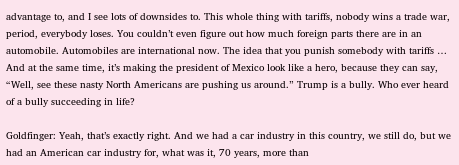advantage to, and I see lots of downsides to. This whole thing with tariffs, nobody wins a trade war, period, everybody loses. You couldn’t even figure out how much foreign parts there are in an automobile. Automobiles are international now. The idea that you punish somebody with tariffs … And at the same time, it’s making the president of Mexico look like a hero, because they can say, “Well, see these nasty North Americans are pushing us around.” Trump is a bully. Who ever heard of a bully succeeding in life?

Goldfinger: Yeah, that’s exactly right. And we had a car industry in this country, we still do, but we had an American car industry for, what was it, 70 years, more than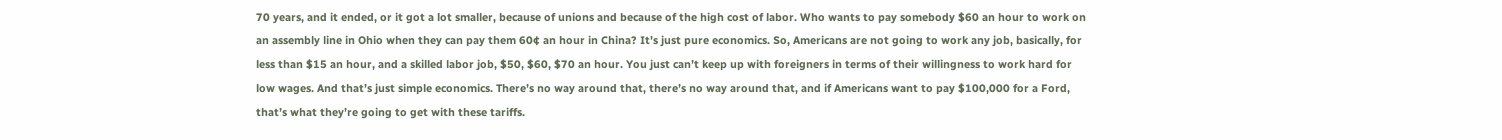70 years, and it ended, or it got a lot smaller, because of unions and because of the high cost of labor. Who wants to pay somebody $60 an hour to work on an assembly line in Ohio when they can pay them 60¢ an hour in China? It’s just pure economics. So, Americans are not going to work any job, basically, for less than $15 an hour, and a skilled labor job, $50, $60, $70 an hour. You just can’t keep up with foreigners in terms of their willingness to work hard for low wages. And that’s just simple economics. There’s no way around that, there’s no way around that, and if Americans want to pay $100,000 for a Ford, that’s what they’re going to get with these tariffs.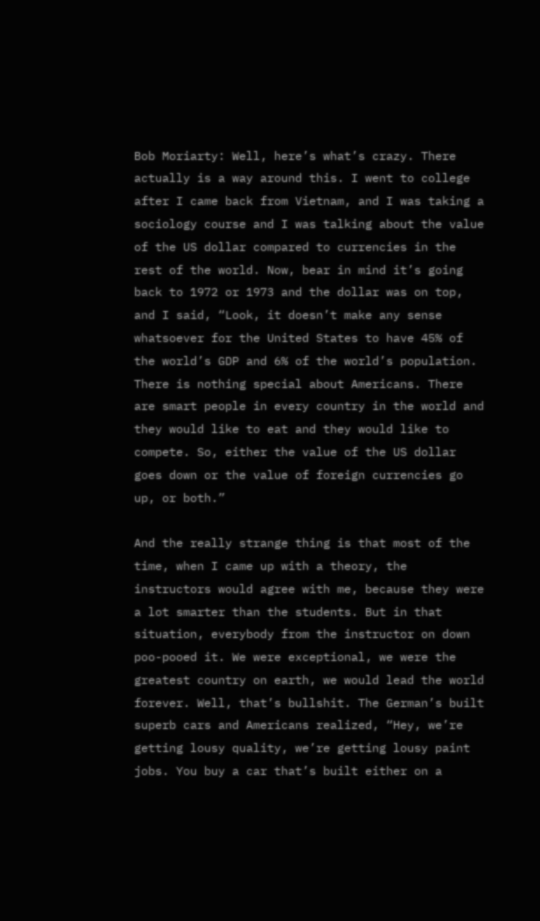Bob Moriarty: Well, here’s what’s crazy. There actually is a way around this. I went to college after I came back from Vietnam, and I was taking a sociology course and I was talking about the value of the US dollar compared to currencies in the rest of the world. Now, bear in mind it’s going back to 1972 or 1973 and the dollar was on top, and I said, “Look, it doesn’t make any sense whatsoever for the United States to have 45% of the world’s GDP and 6% of the world’s population. There is nothing special about Americans. There are smart people in every country in the world and they would like to eat and they would like to compete. So, either the value of the US dollar goes down or the value of foreign currencies go up, or both.”

And the really strange thing is that most of the time, when I came up with a theory, the instructors would agree with me, because they were a lot smarter than the students. But in that situation, everybody from the instructor on down poo-pooed it. We were exceptional, we were the greatest country on earth, we would lead the world forever. Well, that’s bullshit. The German’s built superb cars and Americans realized, “Hey, we’re getting lousy quality, we’re getting lousy paint jobs. You buy a car that’s built either on a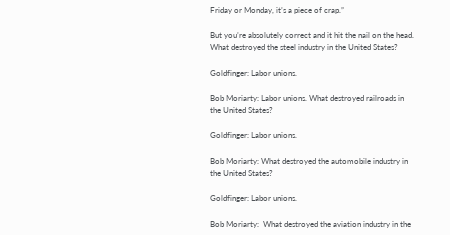Friday or Monday, it’s a piece of crap.”

But you’re absolutely correct and it hit the nail on the head. What destroyed the steel industry in the United States?

Goldfinger: Labor unions.

Bob Moriarty: Labor unions. What destroyed railroads in the United States?

Goldfinger: Labor unions.

Bob Moriarty: What destroyed the automobile industry in the United States?

Goldfinger: Labor unions.

Bob Moriarty:  What destroyed the aviation industry in the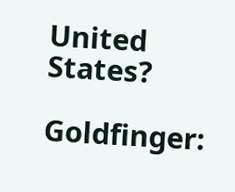United States?

Goldfinger: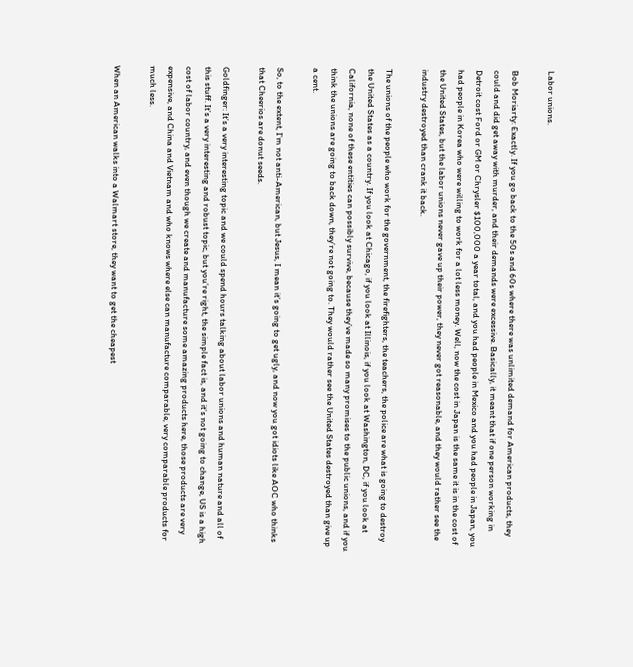Labor unions.

Bob Moriarty: Exactly. If you go back to the 50s and 60s where there was unlimited demand for American products, they could and did get away with murder, and their demands were excessive. Basically, it meant that if one person working in Detroit cost Ford or GM or Chrysler $100,000 a year total, and you had people in Mexico and you had people in Japan, you had people in Korea who were willing to work for a lot less money. Well, now the cost in Japan is the same it is in the cost of the United States, but the labor unions never gave up their power, they never got reasonable, and they would rather see the industry destroyed than crank it back.

The unions of the people who work for the government, the firefighters, the teachers, the police are what is going to destroy the United States as a country. If you look at Chicago, if you look at Illinois, if you look at Washington, DC, if you look at California, none of these entities can possibly survive, because they’ve made so many promises to the public unions, and if you think the unions are going to back down, they’re not going to. They would rather see the United States destroyed than give up a cent.

So, to the extent, I’m not anti-American, but Jesus, I mean it’s going to get ugly, and now you got idiots like AOC who thinks that Cheerios are donut seeds.

Goldfinger: It’s a very interesting topic and we could spend hours talking about labor unions and human nature and all of this stuff. It’s a very interesting and robust topic, but you’re right, the simple fact is, and it’s not going to change, US is a high cost of labor country, and even though we create and manufacture some amazing products here, those products are very expensive, and China and Vietnam and who knows where else can manufacture comparable, very comparable products for much less.

When an American walks into a Walmart store, they want to get the cheapest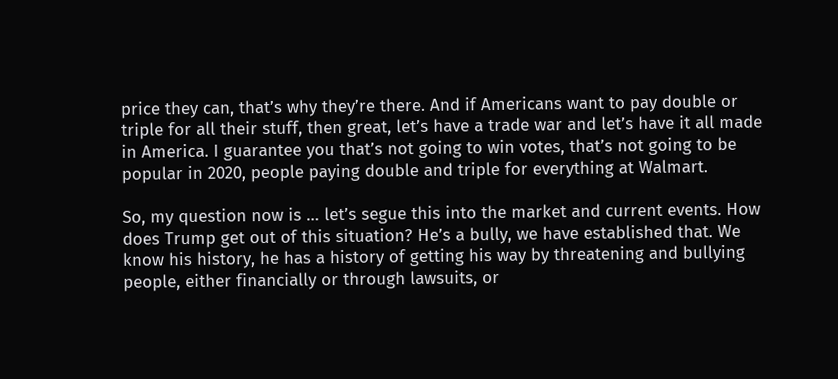price they can, that’s why they’re there. And if Americans want to pay double or triple for all their stuff, then great, let’s have a trade war and let’s have it all made in America. I guarantee you that’s not going to win votes, that’s not going to be popular in 2020, people paying double and triple for everything at Walmart.

So, my question now is … let’s segue this into the market and current events. How does Trump get out of this situation? He’s a bully, we have established that. We know his history, he has a history of getting his way by threatening and bullying people, either financially or through lawsuits, or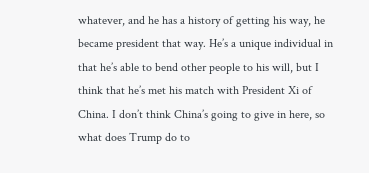whatever, and he has a history of getting his way, he became president that way. He’s a unique individual in that he’s able to bend other people to his will, but I think that he’s met his match with President Xi of China. I don’t think China’s going to give in here, so what does Trump do to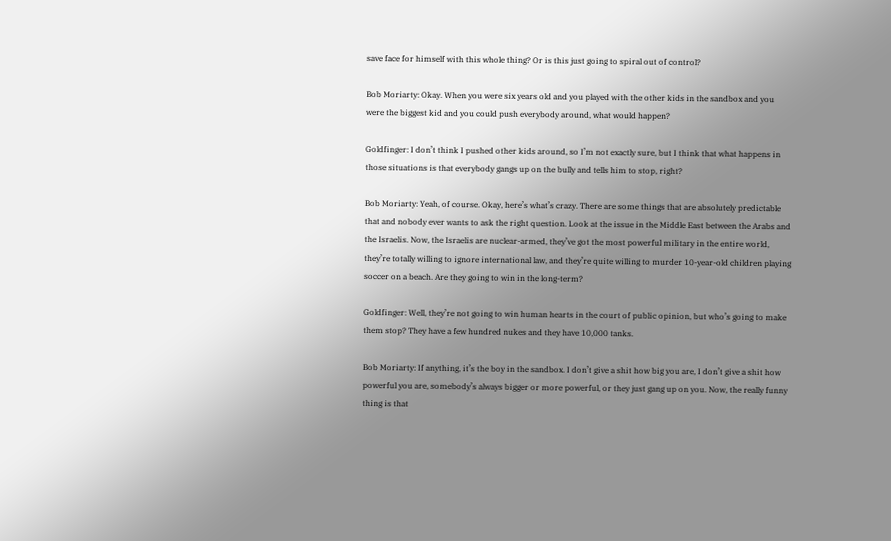save face for himself with this whole thing? Or is this just going to spiral out of control?

Bob Moriarty: Okay. When you were six years old and you played with the other kids in the sandbox and you were the biggest kid and you could push everybody around, what would happen?

Goldfinger: I don’t think I pushed other kids around, so I’m not exactly sure, but I think that what happens in those situations is that everybody gangs up on the bully and tells him to stop, right?

Bob Moriarty: Yeah, of course. Okay, here’s what’s crazy. There are some things that are absolutely predictable that and nobody ever wants to ask the right question. Look at the issue in the Middle East between the Arabs and the Israelis. Now, the Israelis are nuclear-armed, they’ve got the most powerful military in the entire world, they’re totally willing to ignore international law, and they’re quite willing to murder 10-year-old children playing soccer on a beach. Are they going to win in the long-term?

Goldfinger: Well, they’re not going to win human hearts in the court of public opinion, but who’s going to make them stop? They have a few hundred nukes and they have 10,000 tanks.

Bob Moriarty: If anything, it’s the boy in the sandbox. I don’t give a shit how big you are, I don’t give a shit how powerful you are, somebody’s always bigger or more powerful, or they just gang up on you. Now, the really funny thing is that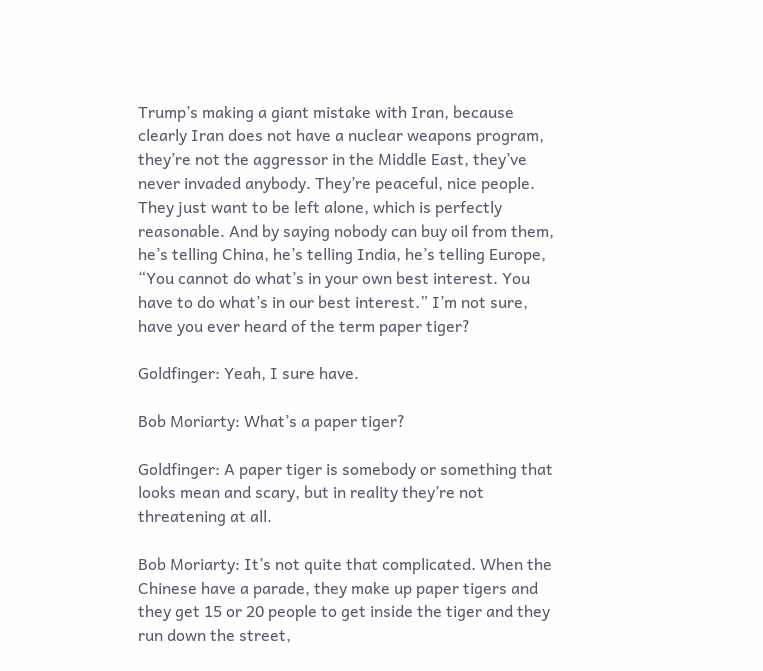Trump’s making a giant mistake with Iran, because clearly Iran does not have a nuclear weapons program, they’re not the aggressor in the Middle East, they’ve never invaded anybody. They’re peaceful, nice people. They just want to be left alone, which is perfectly reasonable. And by saying nobody can buy oil from them, he’s telling China, he’s telling India, he’s telling Europe, “You cannot do what’s in your own best interest. You have to do what’s in our best interest.” I’m not sure, have you ever heard of the term paper tiger?

Goldfinger: Yeah, I sure have.

Bob Moriarty: What’s a paper tiger?

Goldfinger: A paper tiger is somebody or something that looks mean and scary, but in reality they’re not threatening at all.

Bob Moriarty: It’s not quite that complicated. When the Chinese have a parade, they make up paper tigers and they get 15 or 20 people to get inside the tiger and they run down the street,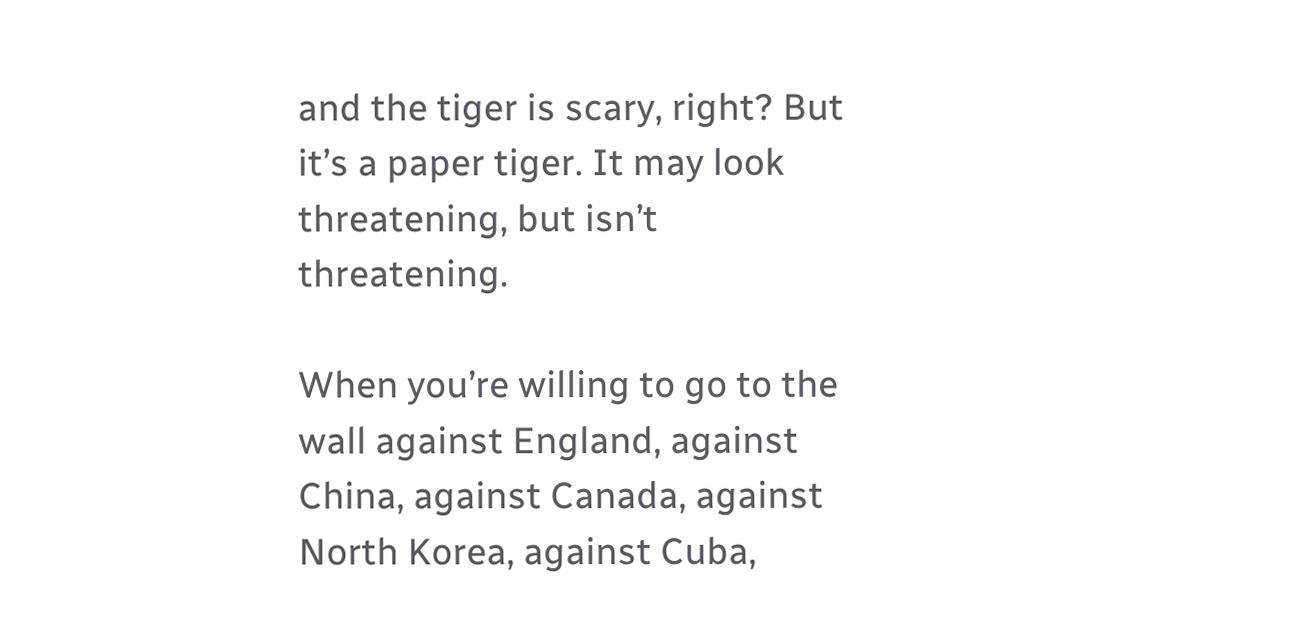and the tiger is scary, right? But it’s a paper tiger. It may look threatening, but isn’t threatening.

When you’re willing to go to the wall against England, against China, against Canada, against North Korea, against Cuba,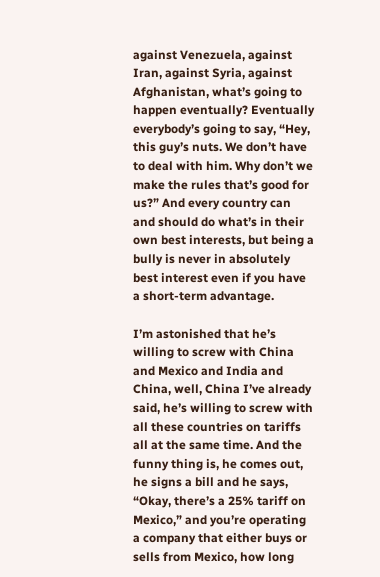against Venezuela, against Iran, against Syria, against Afghanistan, what’s going to happen eventually? Eventually everybody’s going to say, “Hey, this guy’s nuts. We don’t have to deal with him. Why don’t we make the rules that’s good for us?” And every country can and should do what’s in their own best interests, but being a bully is never in absolutely best interest even if you have a short-term advantage.

I’m astonished that he’s willing to screw with China and Mexico and India and China, well, China I’ve already said, he’s willing to screw with all these countries on tariffs all at the same time. And the funny thing is, he comes out, he signs a bill and he says, “Okay, there’s a 25% tariff on Mexico,” and you’re operating a company that either buys or sells from Mexico, how long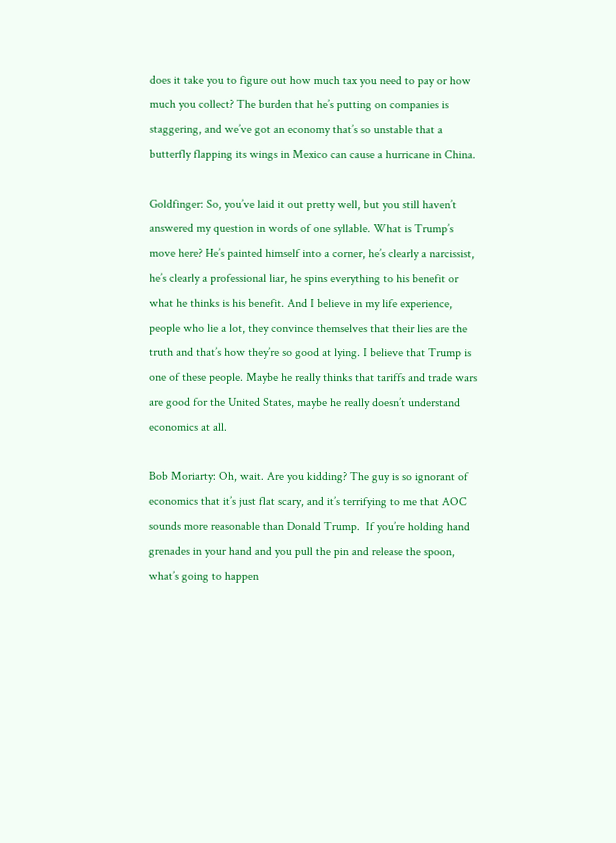does it take you to figure out how much tax you need to pay or how much you collect? The burden that he’s putting on companies is staggering, and we’ve got an economy that’s so unstable that a butterfly flapping its wings in Mexico can cause a hurricane in China.

Goldfinger: So, you’ve laid it out pretty well, but you still haven’t answered my question in words of one syllable. What is Trump’s move here? He’s painted himself into a corner, he’s clearly a narcissist, he’s clearly a professional liar, he spins everything to his benefit or what he thinks is his benefit. And I believe in my life experience, people who lie a lot, they convince themselves that their lies are the truth and that’s how they’re so good at lying. I believe that Trump is one of these people. Maybe he really thinks that tariffs and trade wars are good for the United States, maybe he really doesn’t understand economics at all.

Bob Moriarty: Oh, wait. Are you kidding? The guy is so ignorant of economics that it’s just flat scary, and it’s terrifying to me that AOC sounds more reasonable than Donald Trump.  If you’re holding hand grenades in your hand and you pull the pin and release the spoon, what’s going to happen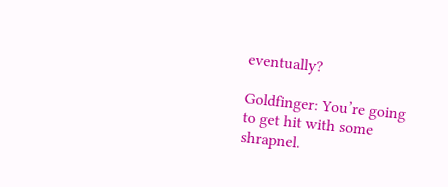eventually?

Goldfinger: You’re going to get hit with some shrapnel.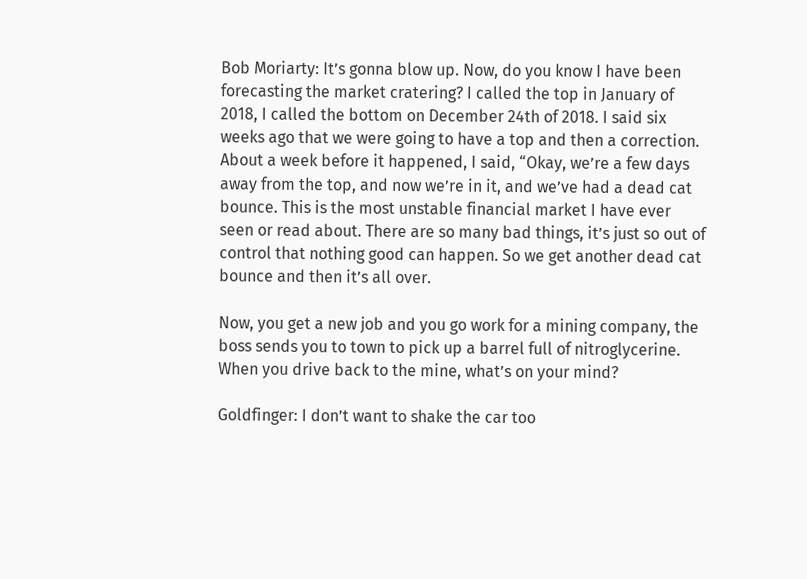Bob Moriarty: It’s gonna blow up. Now, do you know I have been forecasting the market cratering? I called the top in January of 2018, I called the bottom on December 24th of 2018. I said six weeks ago that we were going to have a top and then a correction. About a week before it happened, I said, “Okay, we’re a few days away from the top, and now we’re in it, and we’ve had a dead cat bounce. This is the most unstable financial market I have ever seen or read about. There are so many bad things, it’s just so out of control that nothing good can happen. So we get another dead cat bounce and then it’s all over.

Now, you get a new job and you go work for a mining company, the boss sends you to town to pick up a barrel full of nitroglycerine. When you drive back to the mine, what’s on your mind?

Goldfinger: I don’t want to shake the car too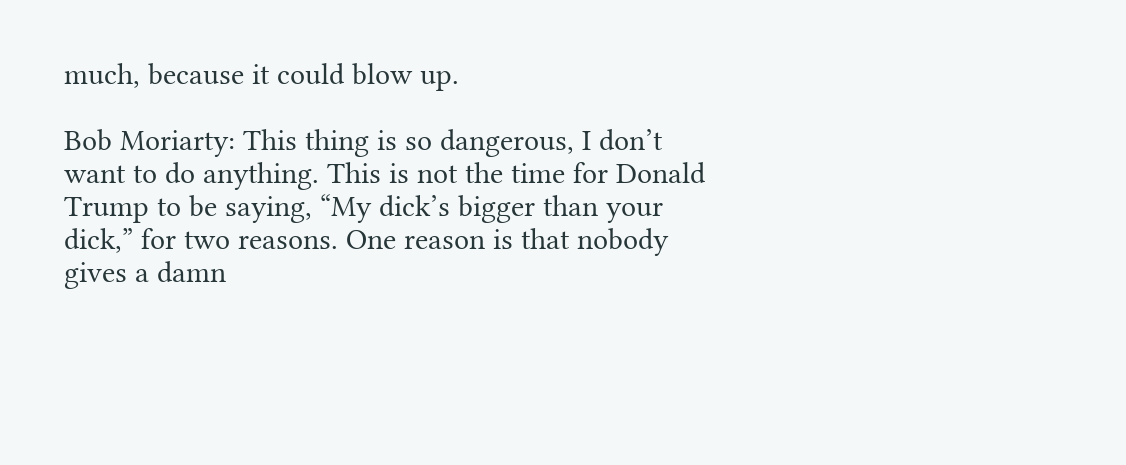much, because it could blow up.

Bob Moriarty: This thing is so dangerous, I don’t want to do anything. This is not the time for Donald Trump to be saying, “My dick’s bigger than your dick,” for two reasons. One reason is that nobody gives a damn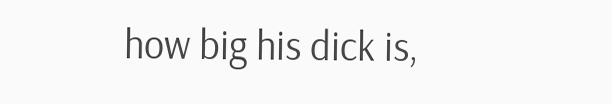how big his dick is,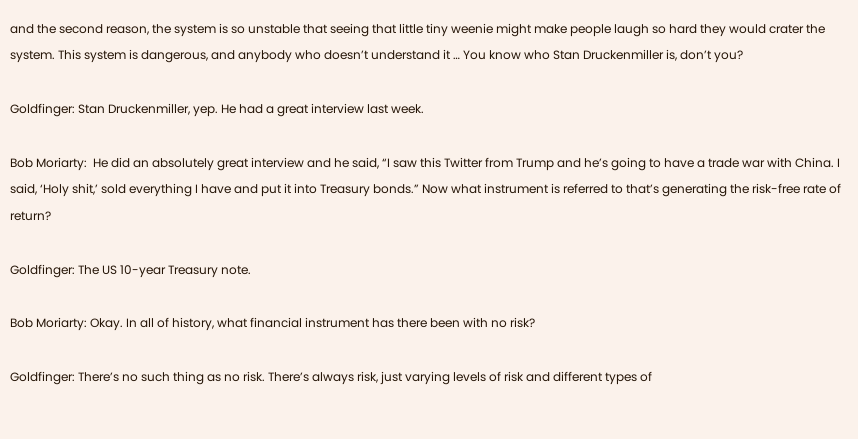and the second reason, the system is so unstable that seeing that little tiny weenie might make people laugh so hard they would crater the system. This system is dangerous, and anybody who doesn’t understand it … You know who Stan Druckenmiller is, don’t you?

Goldfinger: Stan Druckenmiller, yep. He had a great interview last week.

Bob Moriarty:  He did an absolutely great interview and he said, “I saw this Twitter from Trump and he’s going to have a trade war with China. I said, ‘Holy shit,’ sold everything I have and put it into Treasury bonds.” Now what instrument is referred to that’s generating the risk-free rate of return?

Goldfinger: The US 10-year Treasury note.

Bob Moriarty: Okay. In all of history, what financial instrument has there been with no risk?

Goldfinger: There’s no such thing as no risk. There’s always risk, just varying levels of risk and different types of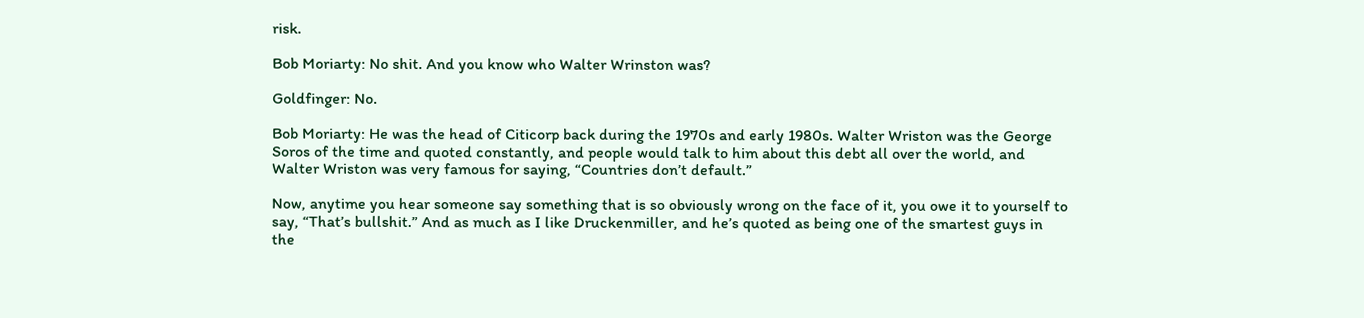risk.

Bob Moriarty: No shit. And you know who Walter Wrinston was?

Goldfinger: No.

Bob Moriarty: He was the head of Citicorp back during the 1970s and early 1980s. Walter Wriston was the George Soros of the time and quoted constantly, and people would talk to him about this debt all over the world, and Walter Wriston was very famous for saying, “Countries don’t default.”

Now, anytime you hear someone say something that is so obviously wrong on the face of it, you owe it to yourself to say, “That’s bullshit.” And as much as I like Druckenmiller, and he’s quoted as being one of the smartest guys in the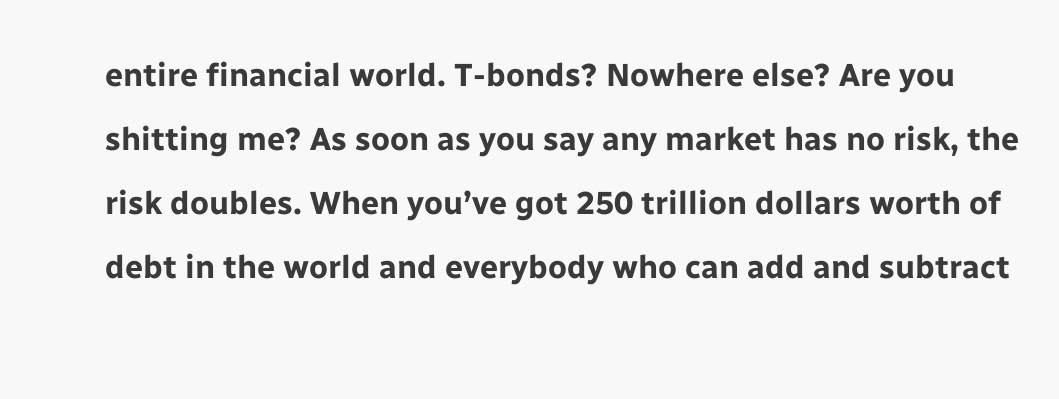entire financial world. T-bonds? Nowhere else? Are you shitting me? As soon as you say any market has no risk, the risk doubles. When you’ve got 250 trillion dollars worth of debt in the world and everybody who can add and subtract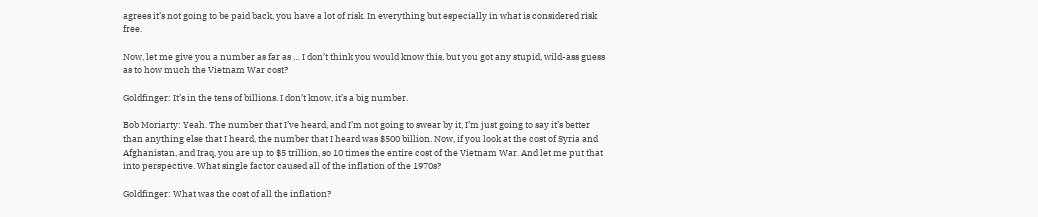agrees it’s not going to be paid back, you have a lot of risk. In everything but especially in what is considered risk free.

Now, let me give you a number as far as … I don’t think you would know this, but you got any stupid, wild-ass guess as to how much the Vietnam War cost?

Goldfinger: It’s in the tens of billions. I don’t know, it’s a big number.

Bob Moriarty: Yeah. The number that I’ve heard, and I’m not going to swear by it, I’m just going to say it’s better than anything else that I heard, the number that I heard was $500 billion. Now, if you look at the cost of Syria and Afghanistan, and Iraq, you are up to $5 trillion, so 10 times the entire cost of the Vietnam War. And let me put that into perspective. What single factor caused all of the inflation of the 1970s?

Goldfinger: What was the cost of all the inflation?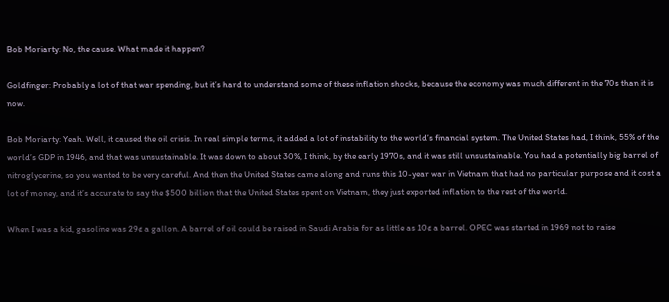Bob Moriarty: No, the cause. What made it happen?

Goldfinger: Probably a lot of that war spending, but it’s hard to understand some of these inflation shocks, because the economy was much different in the 70s than it is now.

Bob Moriarty: Yeah. Well, it caused the oil crisis. In real simple terms, it added a lot of instability to the world’s financial system. The United States had, I think, 55% of the world’s GDP in 1946, and that was unsustainable. It was down to about 30%, I think, by the early 1970s, and it was still unsustainable. You had a potentially big barrel of nitroglycerine, so you wanted to be very careful. And then the United States came along and runs this 10-year war in Vietnam that had no particular purpose and it cost a lot of money, and it’s accurate to say the $500 billion that the United States spent on Vietnam, they just exported inflation to the rest of the world.

When I was a kid, gasoline was 29¢ a gallon. A barrel of oil could be raised in Saudi Arabia for as little as 10¢ a barrel. OPEC was started in 1969 not to raise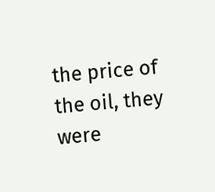the price of the oil, they were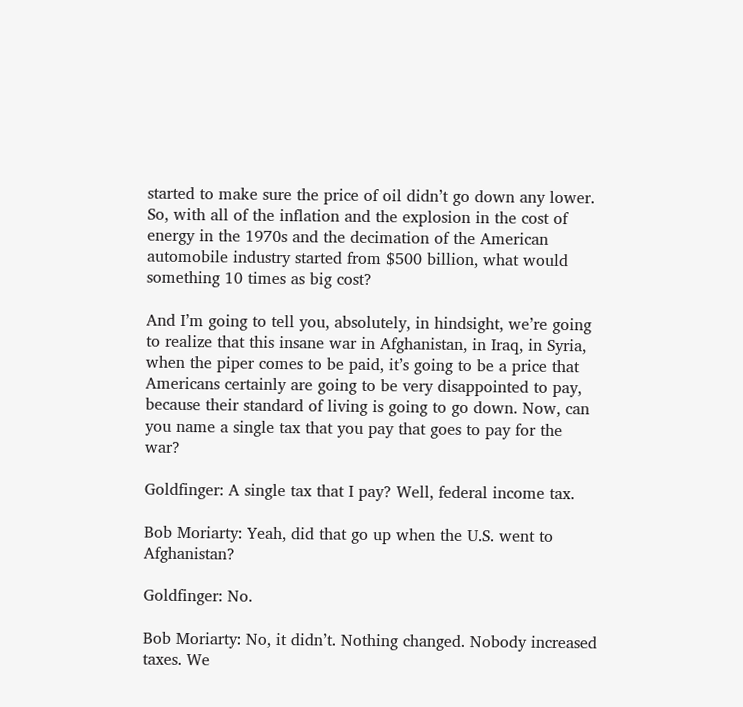started to make sure the price of oil didn’t go down any lower. So, with all of the inflation and the explosion in the cost of energy in the 1970s and the decimation of the American automobile industry started from $500 billion, what would something 10 times as big cost?

And I’m going to tell you, absolutely, in hindsight, we’re going to realize that this insane war in Afghanistan, in Iraq, in Syria, when the piper comes to be paid, it’s going to be a price that Americans certainly are going to be very disappointed to pay, because their standard of living is going to go down. Now, can you name a single tax that you pay that goes to pay for the war?

Goldfinger: A single tax that I pay? Well, federal income tax.

Bob Moriarty: Yeah, did that go up when the U.S. went to Afghanistan?

Goldfinger: No.

Bob Moriarty: No, it didn’t. Nothing changed. Nobody increased taxes. We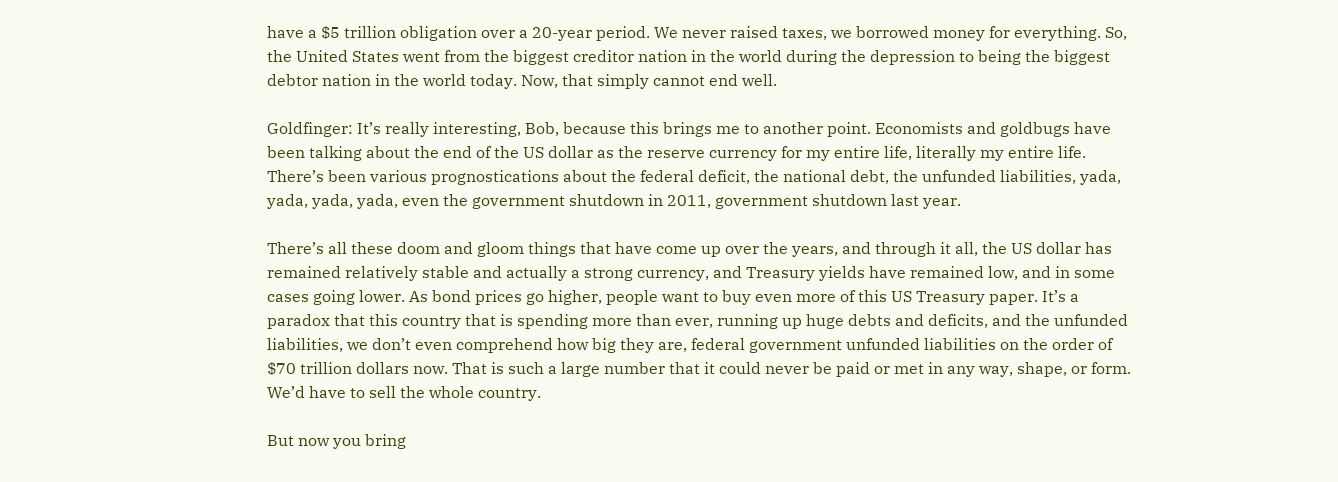have a $5 trillion obligation over a 20-year period. We never raised taxes, we borrowed money for everything. So, the United States went from the biggest creditor nation in the world during the depression to being the biggest debtor nation in the world today. Now, that simply cannot end well.

Goldfinger: It’s really interesting, Bob, because this brings me to another point. Economists and goldbugs have been talking about the end of the US dollar as the reserve currency for my entire life, literally my entire life. There’s been various prognostications about the federal deficit, the national debt, the unfunded liabilities, yada, yada, yada, yada, even the government shutdown in 2011, government shutdown last year.

There’s all these doom and gloom things that have come up over the years, and through it all, the US dollar has remained relatively stable and actually a strong currency, and Treasury yields have remained low, and in some cases going lower. As bond prices go higher, people want to buy even more of this US Treasury paper. It’s a paradox that this country that is spending more than ever, running up huge debts and deficits, and the unfunded liabilities, we don’t even comprehend how big they are, federal government unfunded liabilities on the order of $70 trillion dollars now. That is such a large number that it could never be paid or met in any way, shape, or form. We’d have to sell the whole country.

But now you bring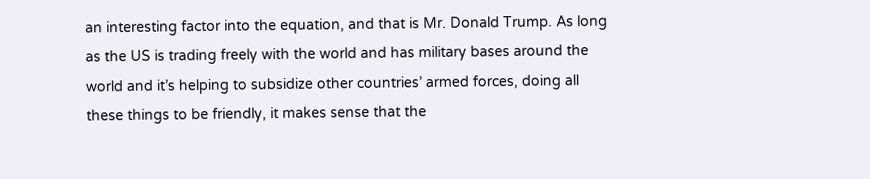an interesting factor into the equation, and that is Mr. Donald Trump. As long as the US is trading freely with the world and has military bases around the world and it’s helping to subsidize other countries’ armed forces, doing all these things to be friendly, it makes sense that the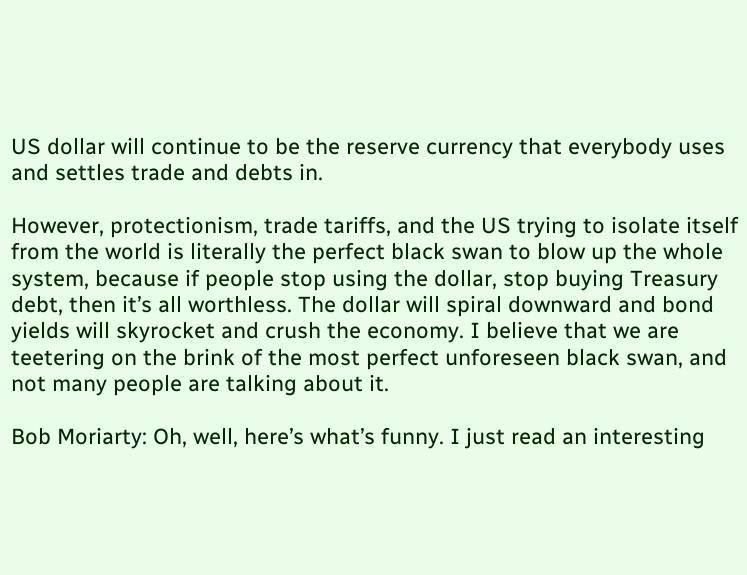US dollar will continue to be the reserve currency that everybody uses and settles trade and debts in.

However, protectionism, trade tariffs, and the US trying to isolate itself from the world is literally the perfect black swan to blow up the whole system, because if people stop using the dollar, stop buying Treasury debt, then it’s all worthless. The dollar will spiral downward and bond yields will skyrocket and crush the economy. I believe that we are teetering on the brink of the most perfect unforeseen black swan, and not many people are talking about it.

Bob Moriarty: Oh, well, here’s what’s funny. I just read an interesting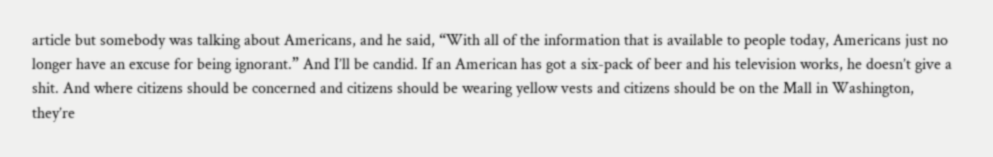article but somebody was talking about Americans, and he said, “With all of the information that is available to people today, Americans just no longer have an excuse for being ignorant.” And I’ll be candid. If an American has got a six-pack of beer and his television works, he doesn’t give a shit. And where citizens should be concerned and citizens should be wearing yellow vests and citizens should be on the Mall in Washington, they’re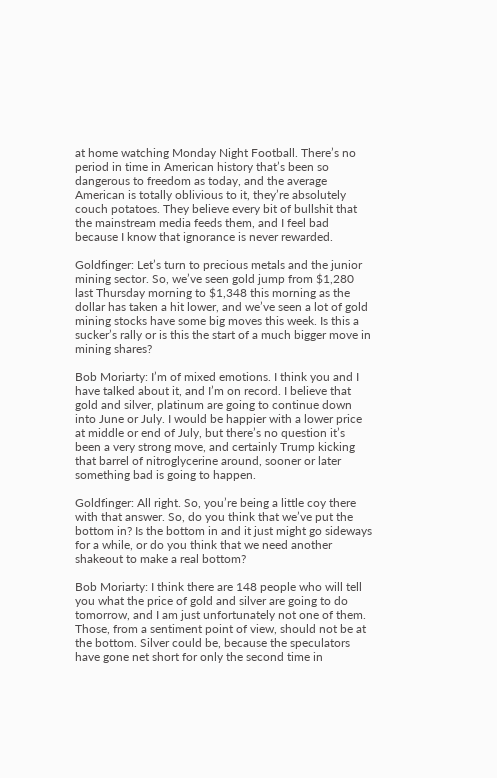at home watching Monday Night Football. There’s no period in time in American history that’s been so dangerous to freedom as today, and the average American is totally oblivious to it, they’re absolutely couch potatoes. They believe every bit of bullshit that the mainstream media feeds them, and I feel bad because I know that ignorance is never rewarded.

Goldfinger: Let’s turn to precious metals and the junior mining sector. So, we’ve seen gold jump from $1,280 last Thursday morning to $1,348 this morning as the dollar has taken a hit lower, and we’ve seen a lot of gold mining stocks have some big moves this week. Is this a sucker’s rally or is this the start of a much bigger move in mining shares?

Bob Moriarty: I’m of mixed emotions. I think you and I have talked about it, and I’m on record. I believe that gold and silver, platinum are going to continue down into June or July. I would be happier with a lower price at middle or end of July, but there’s no question it’s been a very strong move, and certainly Trump kicking that barrel of nitroglycerine around, sooner or later something bad is going to happen.

Goldfinger: All right. So, you’re being a little coy there with that answer. So, do you think that we’ve put the bottom in? Is the bottom in and it just might go sideways for a while, or do you think that we need another shakeout to make a real bottom?

Bob Moriarty: I think there are 148 people who will tell you what the price of gold and silver are going to do tomorrow, and I am just unfortunately not one of them. Those, from a sentiment point of view, should not be at the bottom. Silver could be, because the speculators have gone net short for only the second time in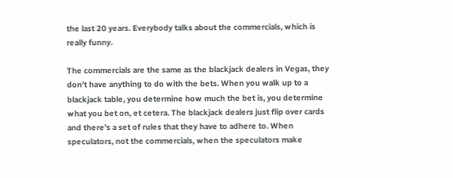the last 20 years. Everybody talks about the commercials, which is really funny.

The commercials are the same as the blackjack dealers in Vegas, they don’t have anything to do with the bets. When you walk up to a blackjack table, you determine how much the bet is, you determine what you bet on, et cetera. The blackjack dealers just flip over cards and there’s a set of rules that they have to adhere to. When speculators, not the commercials, when the speculators make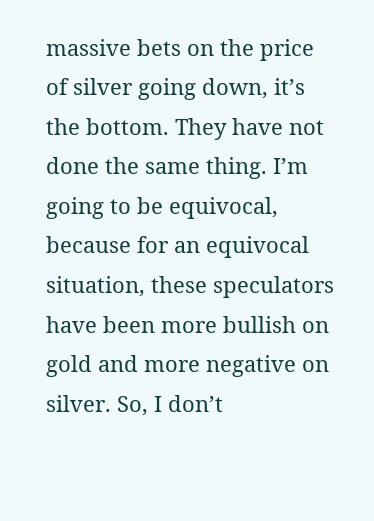massive bets on the price of silver going down, it’s the bottom. They have not done the same thing. I’m going to be equivocal, because for an equivocal situation, these speculators have been more bullish on gold and more negative on silver. So, I don’t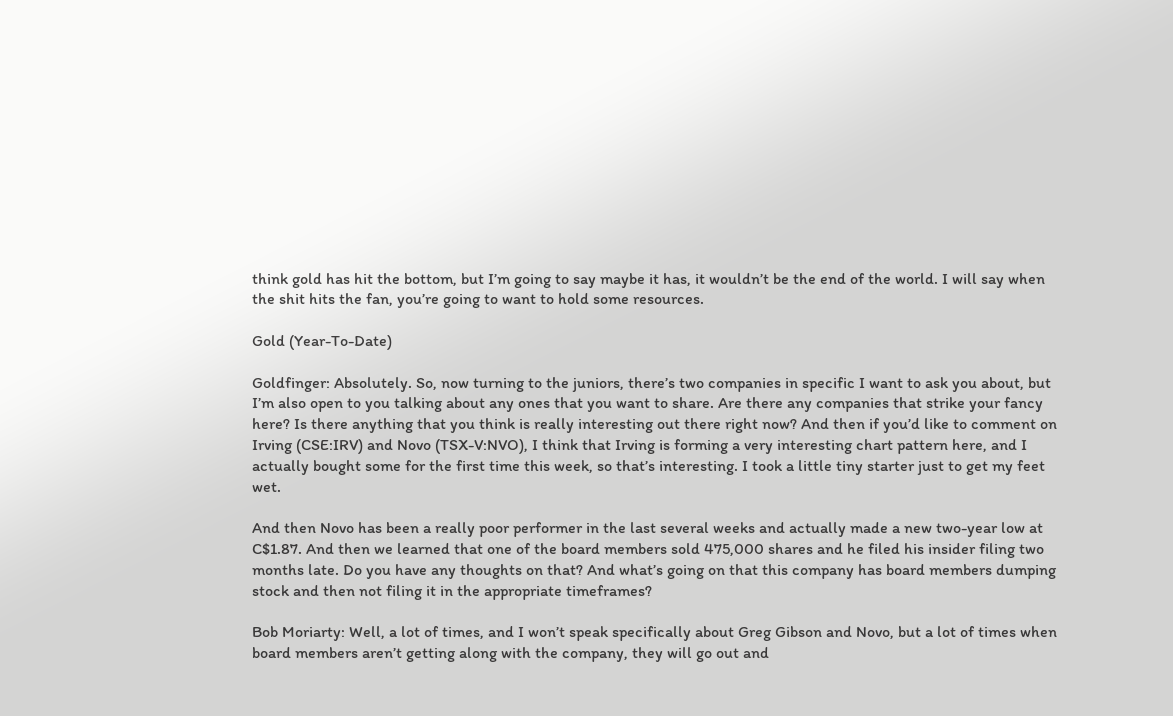think gold has hit the bottom, but I’m going to say maybe it has, it wouldn’t be the end of the world. I will say when the shit hits the fan, you’re going to want to hold some resources.

Gold (Year-To-Date)

Goldfinger: Absolutely. So, now turning to the juniors, there’s two companies in specific I want to ask you about, but I’m also open to you talking about any ones that you want to share. Are there any companies that strike your fancy here? Is there anything that you think is really interesting out there right now? And then if you’d like to comment on Irving (CSE:IRV) and Novo (TSX-V:NVO), I think that Irving is forming a very interesting chart pattern here, and I actually bought some for the first time this week, so that’s interesting. I took a little tiny starter just to get my feet wet.

And then Novo has been a really poor performer in the last several weeks and actually made a new two-year low at C$1.87. And then we learned that one of the board members sold 475,000 shares and he filed his insider filing two months late. Do you have any thoughts on that? And what’s going on that this company has board members dumping stock and then not filing it in the appropriate timeframes?

Bob Moriarty: Well, a lot of times, and I won’t speak specifically about Greg Gibson and Novo, but a lot of times when board members aren’t getting along with the company, they will go out and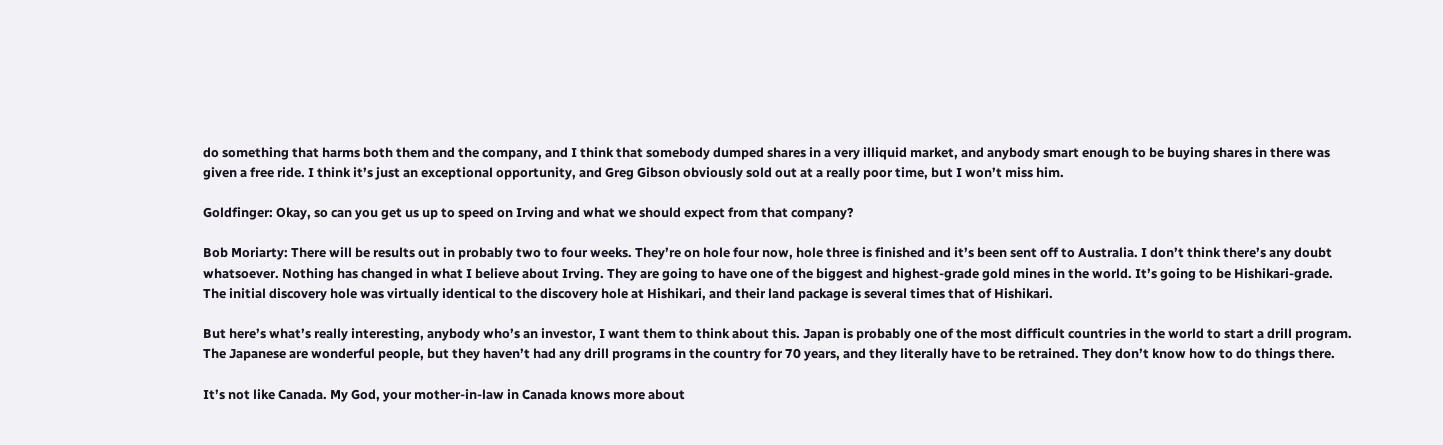do something that harms both them and the company, and I think that somebody dumped shares in a very illiquid market, and anybody smart enough to be buying shares in there was given a free ride. I think it’s just an exceptional opportunity, and Greg Gibson obviously sold out at a really poor time, but I won’t miss him.

Goldfinger: Okay, so can you get us up to speed on Irving and what we should expect from that company?

Bob Moriarty: There will be results out in probably two to four weeks. They’re on hole four now, hole three is finished and it’s been sent off to Australia. I don’t think there’s any doubt whatsoever. Nothing has changed in what I believe about Irving. They are going to have one of the biggest and highest-grade gold mines in the world. It’s going to be Hishikari-grade. The initial discovery hole was virtually identical to the discovery hole at Hishikari, and their land package is several times that of Hishikari.

But here’s what’s really interesting, anybody who’s an investor, I want them to think about this. Japan is probably one of the most difficult countries in the world to start a drill program. The Japanese are wonderful people, but they haven’t had any drill programs in the country for 70 years, and they literally have to be retrained. They don’t know how to do things there.

It’s not like Canada. My God, your mother-in-law in Canada knows more about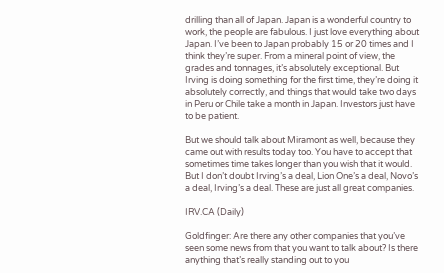drilling than all of Japan. Japan is a wonderful country to work, the people are fabulous. I just love everything about Japan. I’ve been to Japan probably 15 or 20 times and I think they’re super. From a mineral point of view, the grades and tonnages, it’s absolutely exceptional. But Irving is doing something for the first time, they’re doing it absolutely correctly, and things that would take two days in Peru or Chile take a month in Japan. Investors just have to be patient.

But we should talk about Miramont as well, because they came out with results today too. You have to accept that sometimes time takes longer than you wish that it would. But I don’t doubt Irving’s a deal, Lion One’s a deal, Novo’s a deal, Irving’s a deal. These are just all great companies.

IRV.CA (Daily)

Goldfinger: Are there any other companies that you’ve seen some news from that you want to talk about? Is there anything that’s really standing out to you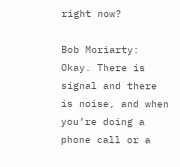right now?

Bob Moriarty: Okay. There is signal and there is noise, and when you’re doing a phone call or a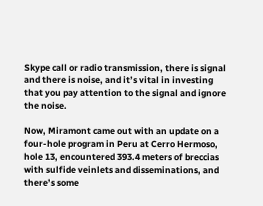Skype call or radio transmission, there is signal and there is noise, and it’s vital in investing that you pay attention to the signal and ignore the noise.

Now, Miramont came out with an update on a four-hole program in Peru at Cerro Hermoso, hole 13, encountered 393.4 meters of breccias with sulfide veinlets and disseminations, and there’s some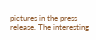pictures in the press release. The interesting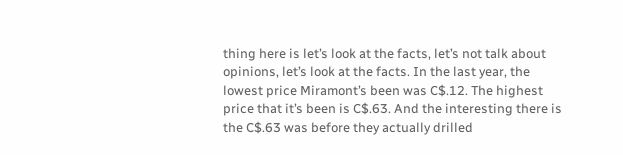thing here is let’s look at the facts, let’s not talk about opinions, let’s look at the facts. In the last year, the lowest price Miramont’s been was C$.12. The highest price that it’s been is C$.63. And the interesting there is the C$.63 was before they actually drilled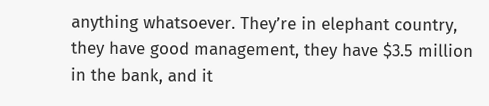anything whatsoever. They’re in elephant country, they have good management, they have $3.5 million in the bank, and it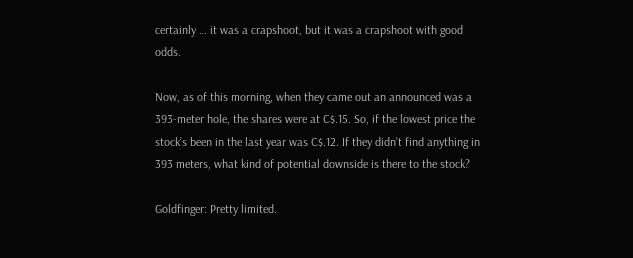certainly … it was a crapshoot, but it was a crapshoot with good odds.

Now, as of this morning, when they came out an announced was a 393-meter hole, the shares were at C$.15. So, if the lowest price the stock’s been in the last year was C$.12. If they didn’t find anything in 393 meters, what kind of potential downside is there to the stock?

Goldfinger: Pretty limited.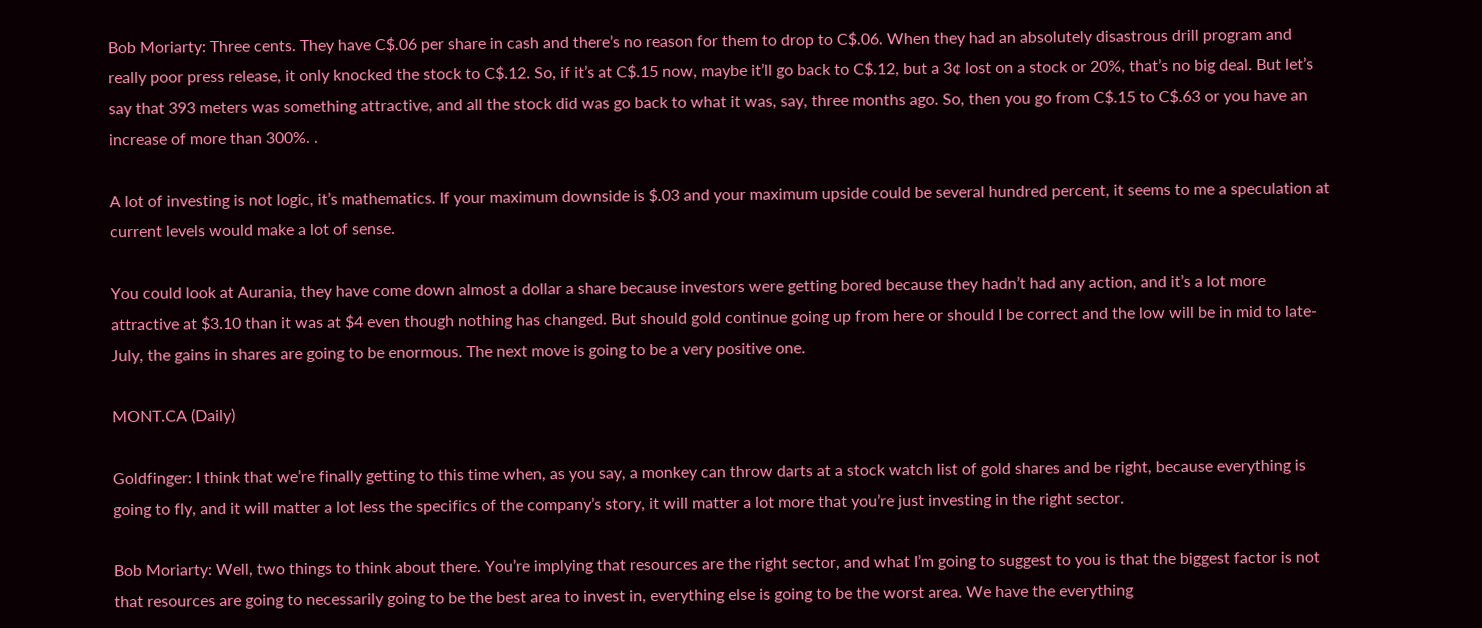Bob Moriarty: Three cents. They have C$.06 per share in cash and there’s no reason for them to drop to C$.06. When they had an absolutely disastrous drill program and really poor press release, it only knocked the stock to C$.12. So, if it’s at C$.15 now, maybe it’ll go back to C$.12, but a 3¢ lost on a stock or 20%, that’s no big deal. But let’s say that 393 meters was something attractive, and all the stock did was go back to what it was, say, three months ago. So, then you go from C$.15 to C$.63 or you have an increase of more than 300%. .

A lot of investing is not logic, it’s mathematics. If your maximum downside is $.03 and your maximum upside could be several hundred percent, it seems to me a speculation at current levels would make a lot of sense.

You could look at Aurania, they have come down almost a dollar a share because investors were getting bored because they hadn’t had any action, and it’s a lot more attractive at $3.10 than it was at $4 even though nothing has changed. But should gold continue going up from here or should I be correct and the low will be in mid to late-July, the gains in shares are going to be enormous. The next move is going to be a very positive one.

MONT.CA (Daily)

Goldfinger: I think that we’re finally getting to this time when, as you say, a monkey can throw darts at a stock watch list of gold shares and be right, because everything is going to fly, and it will matter a lot less the specifics of the company’s story, it will matter a lot more that you’re just investing in the right sector.

Bob Moriarty: Well, two things to think about there. You’re implying that resources are the right sector, and what I’m going to suggest to you is that the biggest factor is not that resources are going to necessarily going to be the best area to invest in, everything else is going to be the worst area. We have the everything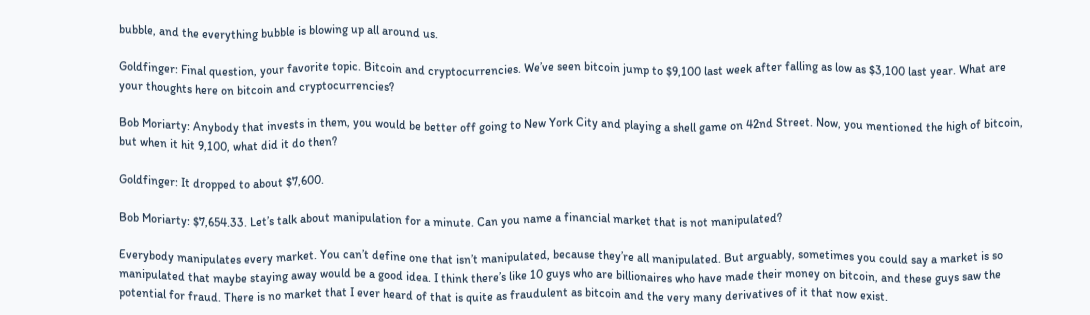bubble, and the everything bubble is blowing up all around us.

Goldfinger: Final question, your favorite topic. Bitcoin and cryptocurrencies. We’ve seen bitcoin jump to $9,100 last week after falling as low as $3,100 last year. What are your thoughts here on bitcoin and cryptocurrencies?

Bob Moriarty: Anybody that invests in them, you would be better off going to New York City and playing a shell game on 42nd Street. Now, you mentioned the high of bitcoin, but when it hit 9,100, what did it do then?

Goldfinger: It dropped to about $7,600.

Bob Moriarty: $7,654.33. Let’s talk about manipulation for a minute. Can you name a financial market that is not manipulated?

Everybody manipulates every market. You can’t define one that isn’t manipulated, because they’re all manipulated. But arguably, sometimes you could say a market is so manipulated that maybe staying away would be a good idea. I think there’s like 10 guys who are billionaires who have made their money on bitcoin, and these guys saw the potential for fraud. There is no market that I ever heard of that is quite as fraudulent as bitcoin and the very many derivatives of it that now exist.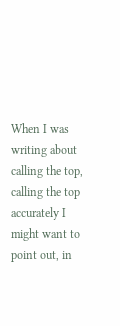When I was writing about calling the top, calling the top accurately I might want to point out, in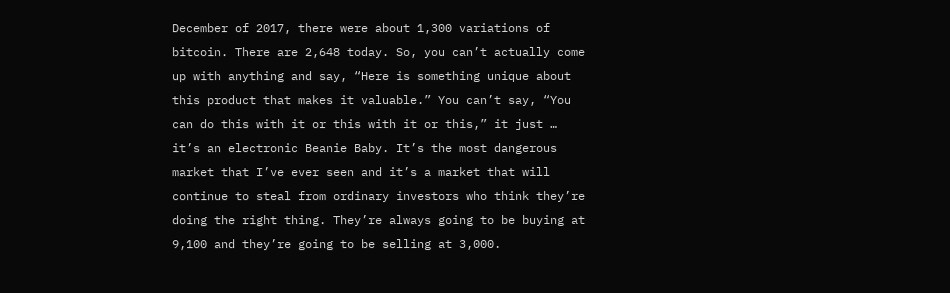December of 2017, there were about 1,300 variations of bitcoin. There are 2,648 today. So, you can’t actually come up with anything and say, “Here is something unique about this product that makes it valuable.” You can’t say, “You can do this with it or this with it or this,” it just … it’s an electronic Beanie Baby. It’s the most dangerous market that I’ve ever seen and it’s a market that will continue to steal from ordinary investors who think they’re doing the right thing. They’re always going to be buying at 9,100 and they’re going to be selling at 3,000.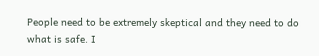People need to be extremely skeptical and they need to do what is safe. I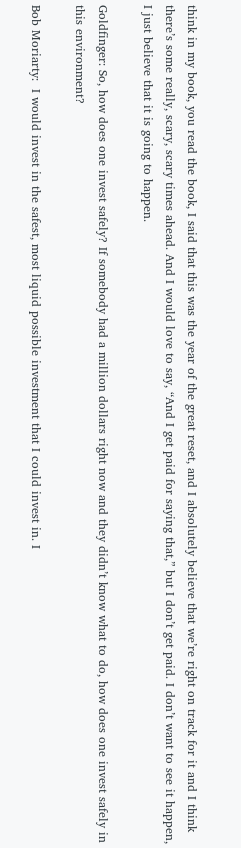think in my book, you read the book, I said that this was the year of the great reset, and I absolutely believe that we’re right on track for it and I think there’s some really, scary, scary times ahead. And I would love to say, “And I get paid for saying that,” but I don’t get paid. I don’t want to see it happen, I just believe that it is going to happen.

Goldfinger: So, how does one invest safely? If somebody had a million dollars right now and they didn’t know what to do, how does one invest safely in this environment?

Bob Moriarty:  I would invest in the safest, most liquid possible investment that I could invest in. I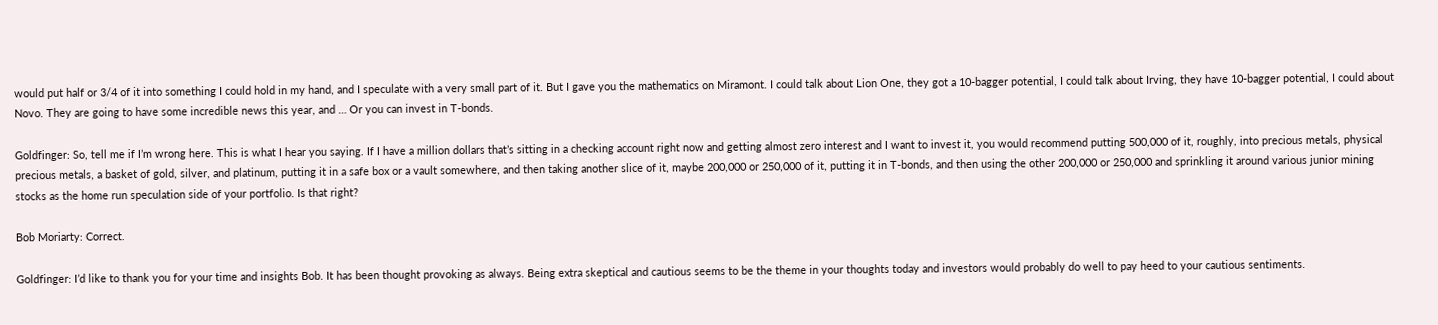would put half or 3/4 of it into something I could hold in my hand, and I speculate with a very small part of it. But I gave you the mathematics on Miramont. I could talk about Lion One, they got a 10-bagger potential, I could talk about Irving, they have 10-bagger potential, I could about Novo. They are going to have some incredible news this year, and … Or you can invest in T-bonds.

Goldfinger: So, tell me if I’m wrong here. This is what I hear you saying. If I have a million dollars that’s sitting in a checking account right now and getting almost zero interest and I want to invest it, you would recommend putting 500,000 of it, roughly, into precious metals, physical precious metals, a basket of gold, silver, and platinum, putting it in a safe box or a vault somewhere, and then taking another slice of it, maybe 200,000 or 250,000 of it, putting it in T-bonds, and then using the other 200,000 or 250,000 and sprinkling it around various junior mining stocks as the home run speculation side of your portfolio. Is that right?

Bob Moriarty: Correct.

Goldfinger: I’d like to thank you for your time and insights Bob. It has been thought provoking as always. Being extra skeptical and cautious seems to be the theme in your thoughts today and investors would probably do well to pay heed to your cautious sentiments.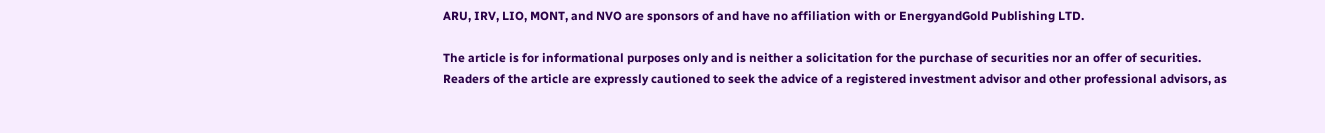ARU, IRV, LIO, MONT, and NVO are sponsors of and have no affiliation with or EnergyandGold Publishing LTD.

The article is for informational purposes only and is neither a solicitation for the purchase of securities nor an offer of securities. Readers of the article are expressly cautioned to seek the advice of a registered investment advisor and other professional advisors, as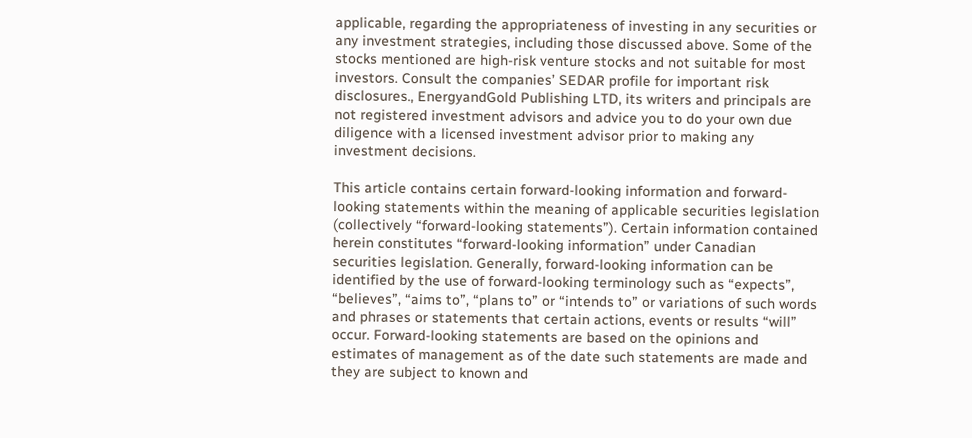applicable, regarding the appropriateness of investing in any securities or any investment strategies, including those discussed above. Some of the stocks mentioned are high-risk venture stocks and not suitable for most investors. Consult the companies’ SEDAR profile for important risk disclosures., EnergyandGold Publishing LTD, its writers and principals are not registered investment advisors and advice you to do your own due diligence with a licensed investment advisor prior to making any investment decisions.

This article contains certain forward-looking information and forward-looking statements within the meaning of applicable securities legislation (collectively “forward-looking statements”). Certain information contained herein constitutes “forward-looking information” under Canadian securities legislation. Generally, forward-looking information can be identified by the use of forward-looking terminology such as “expects”, “believes”, “aims to”, “plans to” or “intends to” or variations of such words and phrases or statements that certain actions, events or results “will” occur. Forward-looking statements are based on the opinions and estimates of management as of the date such statements are made and they are subject to known and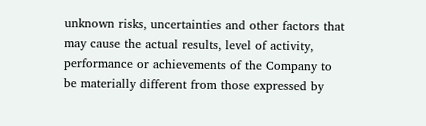unknown risks, uncertainties and other factors that may cause the actual results, level of activity, performance or achievements of the Company to be materially different from those expressed by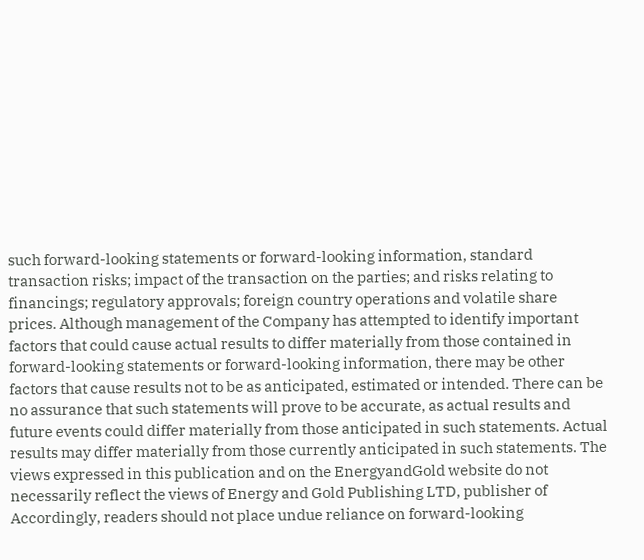such forward-looking statements or forward-looking information, standard transaction risks; impact of the transaction on the parties; and risks relating to financings; regulatory approvals; foreign country operations and volatile share prices. Although management of the Company has attempted to identify important factors that could cause actual results to differ materially from those contained in forward-looking statements or forward-looking information, there may be other factors that cause results not to be as anticipated, estimated or intended. There can be no assurance that such statements will prove to be accurate, as actual results and future events could differ materially from those anticipated in such statements. Actual results may differ materially from those currently anticipated in such statements. The views expressed in this publication and on the EnergyandGold website do not necessarily reflect the views of Energy and Gold Publishing LTD, publisher of Accordingly, readers should not place undue reliance on forward-looking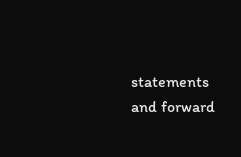statements and forward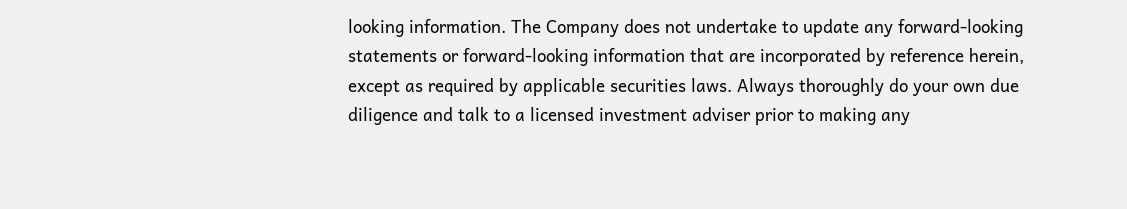looking information. The Company does not undertake to update any forward-looking statements or forward-looking information that are incorporated by reference herein, except as required by applicable securities laws. Always thoroughly do your own due diligence and talk to a licensed investment adviser prior to making any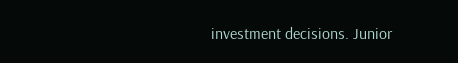investment decisions. Junior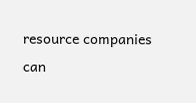resource companies can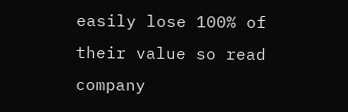easily lose 100% of their value so read company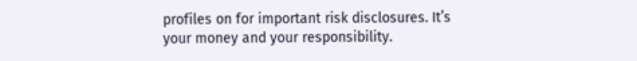profiles on for important risk disclosures. It’s your money and your responsibility.